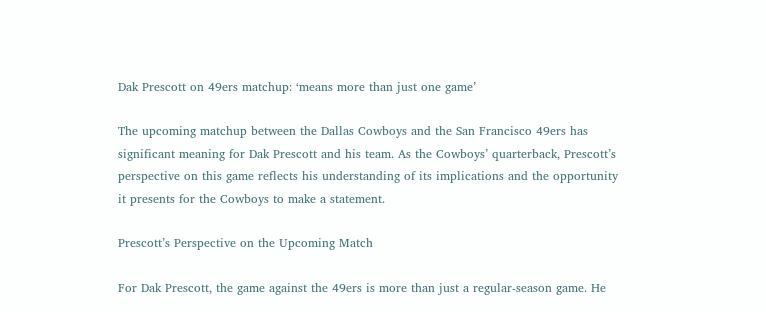Dak Prescott on 49ers matchup: ‘means more than just one game’

The upcoming matchup between the Dallas Cowboys and the San Francisco 49ers has significant meaning for Dak Prescott and his team. As the Cowboys’ quarterback, Prescott’s perspective on this game reflects his understanding of its implications and the opportunity it presents for the Cowboys to make a statement.

Prescott’s Perspective on the Upcoming Match

For Dak Prescott, the game against the 49ers is more than just a regular-season game. He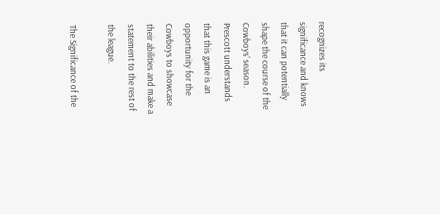recognizes its significance and knows that it can potentially shape the course of the Cowboys’ season. Prescott understands that this game is an opportunity for the Cowboys to showcase their abilities and make a statement to the rest of the league.

The Significance of the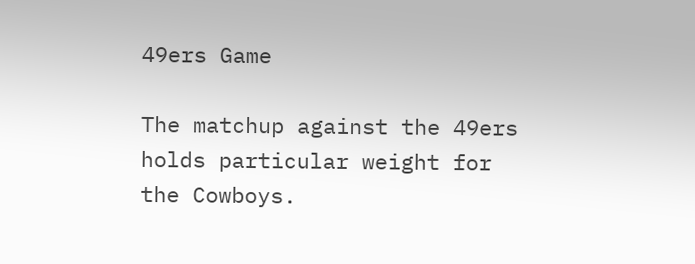49ers Game

The matchup against the 49ers holds particular weight for the Cowboys.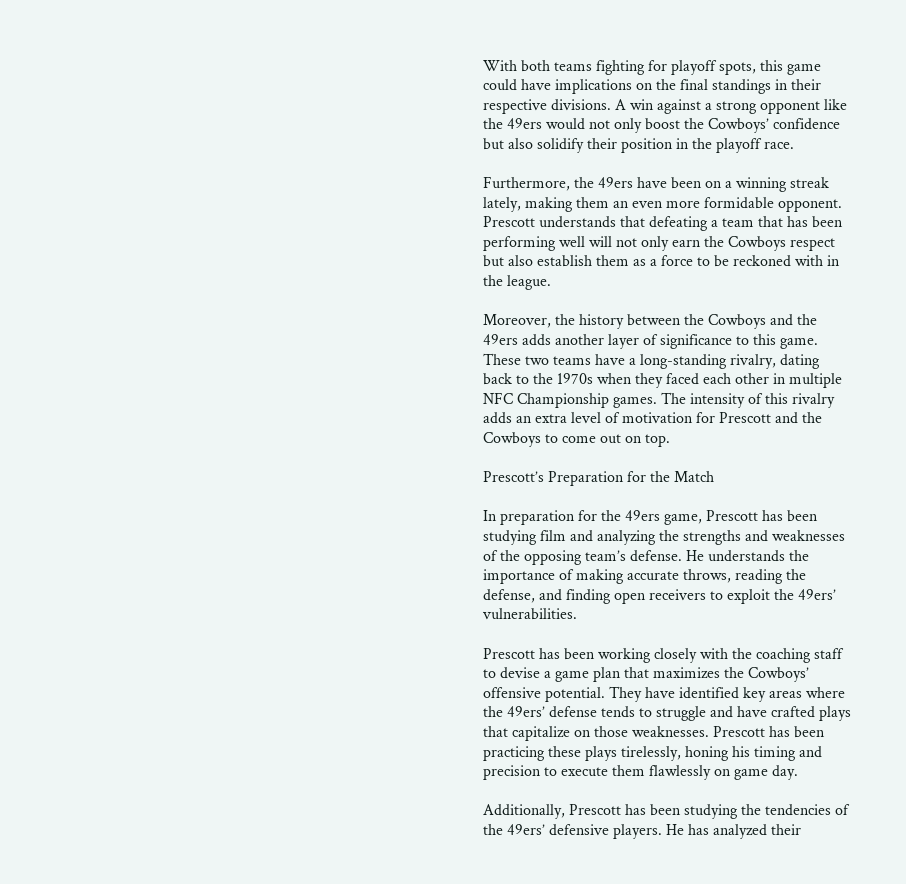With both teams fighting for playoff spots, this game could have implications on the final standings in their respective divisions. A win against a strong opponent like the 49ers would not only boost the Cowboys’ confidence but also solidify their position in the playoff race.

Furthermore, the 49ers have been on a winning streak lately, making them an even more formidable opponent. Prescott understands that defeating a team that has been performing well will not only earn the Cowboys respect but also establish them as a force to be reckoned with in the league.

Moreover, the history between the Cowboys and the 49ers adds another layer of significance to this game. These two teams have a long-standing rivalry, dating back to the 1970s when they faced each other in multiple NFC Championship games. The intensity of this rivalry adds an extra level of motivation for Prescott and the Cowboys to come out on top.

Prescott’s Preparation for the Match

In preparation for the 49ers game, Prescott has been studying film and analyzing the strengths and weaknesses of the opposing team’s defense. He understands the importance of making accurate throws, reading the defense, and finding open receivers to exploit the 49ers’ vulnerabilities.

Prescott has been working closely with the coaching staff to devise a game plan that maximizes the Cowboys’ offensive potential. They have identified key areas where the 49ers’ defense tends to struggle and have crafted plays that capitalize on those weaknesses. Prescott has been practicing these plays tirelessly, honing his timing and precision to execute them flawlessly on game day.

Additionally, Prescott has been studying the tendencies of the 49ers’ defensive players. He has analyzed their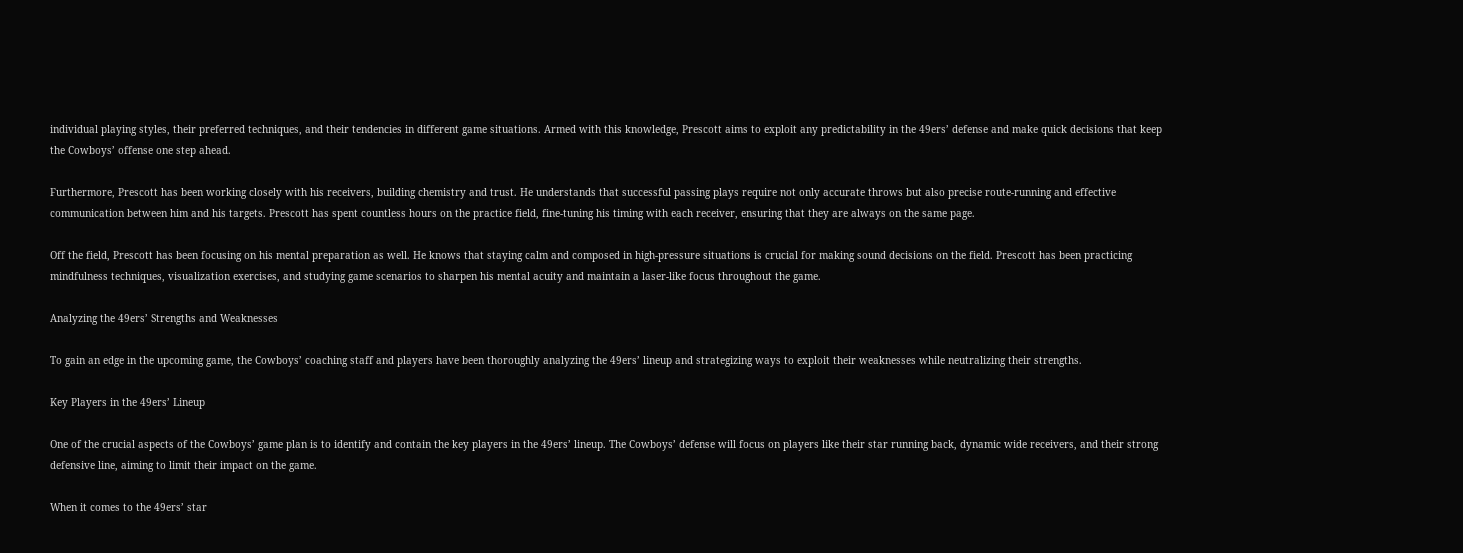individual playing styles, their preferred techniques, and their tendencies in different game situations. Armed with this knowledge, Prescott aims to exploit any predictability in the 49ers’ defense and make quick decisions that keep the Cowboys’ offense one step ahead.

Furthermore, Prescott has been working closely with his receivers, building chemistry and trust. He understands that successful passing plays require not only accurate throws but also precise route-running and effective communication between him and his targets. Prescott has spent countless hours on the practice field, fine-tuning his timing with each receiver, ensuring that they are always on the same page.

Off the field, Prescott has been focusing on his mental preparation as well. He knows that staying calm and composed in high-pressure situations is crucial for making sound decisions on the field. Prescott has been practicing mindfulness techniques, visualization exercises, and studying game scenarios to sharpen his mental acuity and maintain a laser-like focus throughout the game.

Analyzing the 49ers’ Strengths and Weaknesses

To gain an edge in the upcoming game, the Cowboys’ coaching staff and players have been thoroughly analyzing the 49ers’ lineup and strategizing ways to exploit their weaknesses while neutralizing their strengths.

Key Players in the 49ers’ Lineup

One of the crucial aspects of the Cowboys’ game plan is to identify and contain the key players in the 49ers’ lineup. The Cowboys’ defense will focus on players like their star running back, dynamic wide receivers, and their strong defensive line, aiming to limit their impact on the game.

When it comes to the 49ers’ star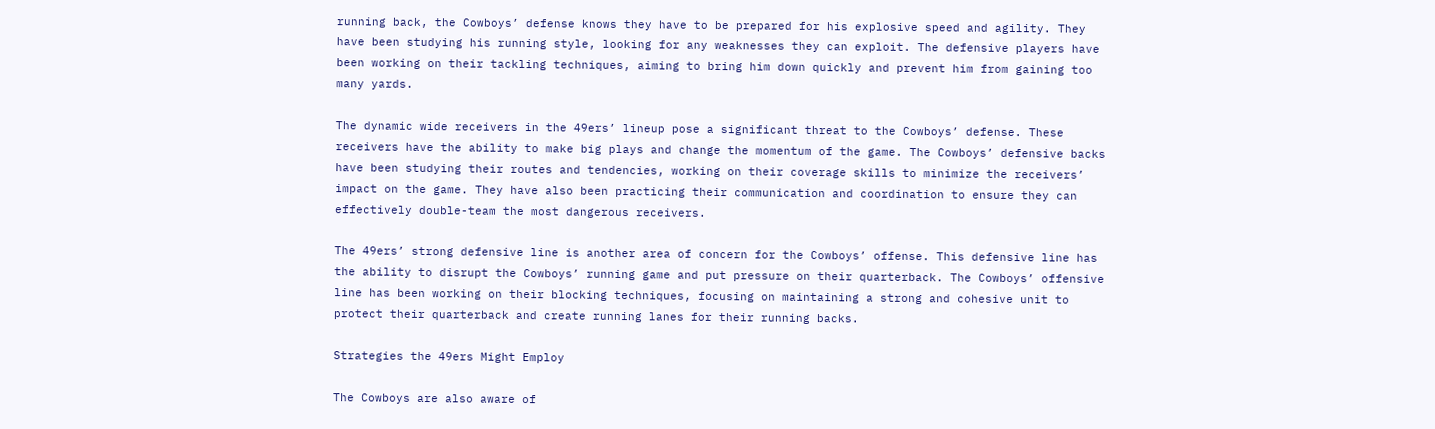running back, the Cowboys’ defense knows they have to be prepared for his explosive speed and agility. They have been studying his running style, looking for any weaknesses they can exploit. The defensive players have been working on their tackling techniques, aiming to bring him down quickly and prevent him from gaining too many yards.

The dynamic wide receivers in the 49ers’ lineup pose a significant threat to the Cowboys’ defense. These receivers have the ability to make big plays and change the momentum of the game. The Cowboys’ defensive backs have been studying their routes and tendencies, working on their coverage skills to minimize the receivers’ impact on the game. They have also been practicing their communication and coordination to ensure they can effectively double-team the most dangerous receivers.

The 49ers’ strong defensive line is another area of concern for the Cowboys’ offense. This defensive line has the ability to disrupt the Cowboys’ running game and put pressure on their quarterback. The Cowboys’ offensive line has been working on their blocking techniques, focusing on maintaining a strong and cohesive unit to protect their quarterback and create running lanes for their running backs.

Strategies the 49ers Might Employ

The Cowboys are also aware of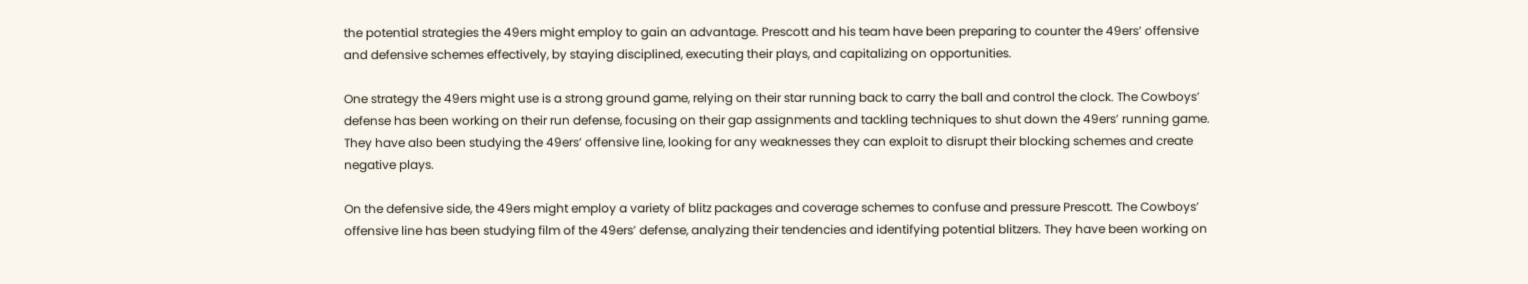the potential strategies the 49ers might employ to gain an advantage. Prescott and his team have been preparing to counter the 49ers’ offensive and defensive schemes effectively, by staying disciplined, executing their plays, and capitalizing on opportunities.

One strategy the 49ers might use is a strong ground game, relying on their star running back to carry the ball and control the clock. The Cowboys’ defense has been working on their run defense, focusing on their gap assignments and tackling techniques to shut down the 49ers’ running game. They have also been studying the 49ers’ offensive line, looking for any weaknesses they can exploit to disrupt their blocking schemes and create negative plays.

On the defensive side, the 49ers might employ a variety of blitz packages and coverage schemes to confuse and pressure Prescott. The Cowboys’ offensive line has been studying film of the 49ers’ defense, analyzing their tendencies and identifying potential blitzers. They have been working on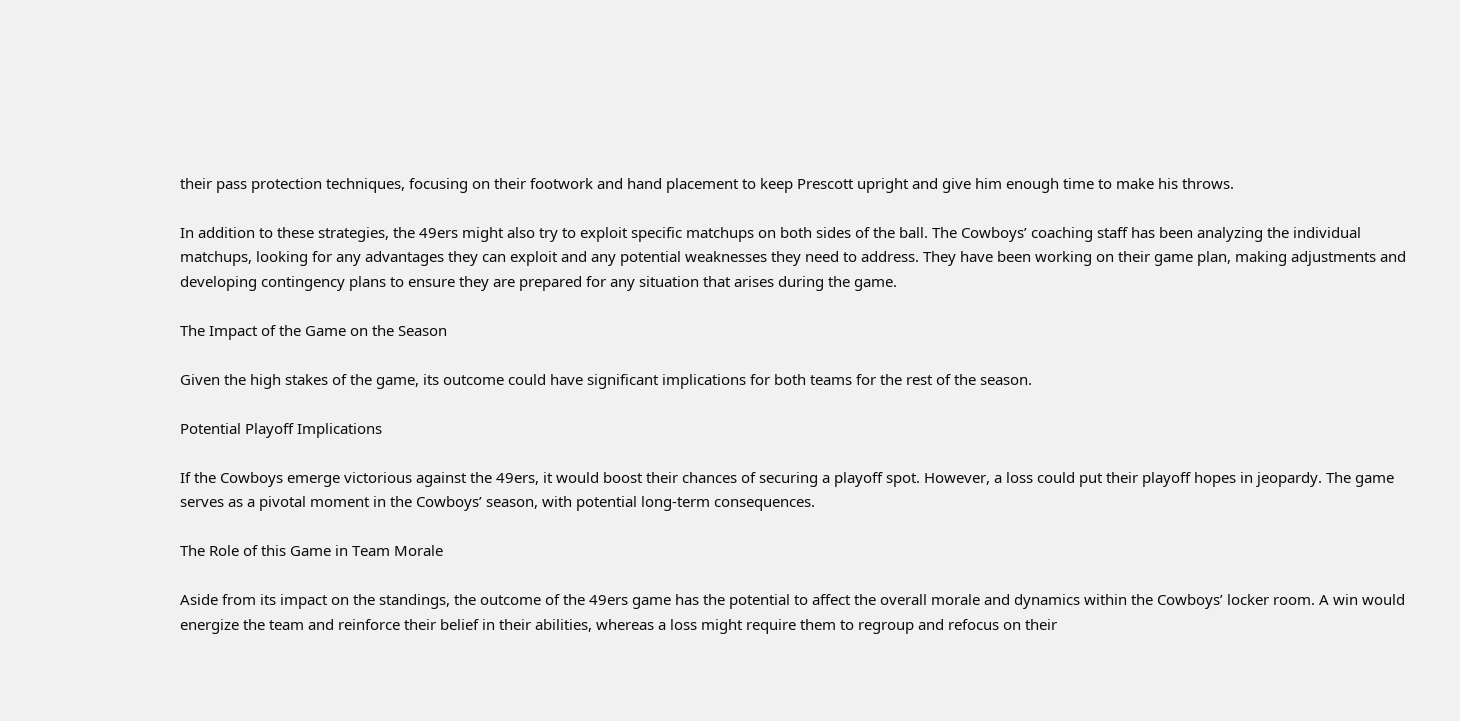their pass protection techniques, focusing on their footwork and hand placement to keep Prescott upright and give him enough time to make his throws.

In addition to these strategies, the 49ers might also try to exploit specific matchups on both sides of the ball. The Cowboys’ coaching staff has been analyzing the individual matchups, looking for any advantages they can exploit and any potential weaknesses they need to address. They have been working on their game plan, making adjustments and developing contingency plans to ensure they are prepared for any situation that arises during the game.

The Impact of the Game on the Season

Given the high stakes of the game, its outcome could have significant implications for both teams for the rest of the season.

Potential Playoff Implications

If the Cowboys emerge victorious against the 49ers, it would boost their chances of securing a playoff spot. However, a loss could put their playoff hopes in jeopardy. The game serves as a pivotal moment in the Cowboys’ season, with potential long-term consequences.

The Role of this Game in Team Morale

Aside from its impact on the standings, the outcome of the 49ers game has the potential to affect the overall morale and dynamics within the Cowboys’ locker room. A win would energize the team and reinforce their belief in their abilities, whereas a loss might require them to regroup and refocus on their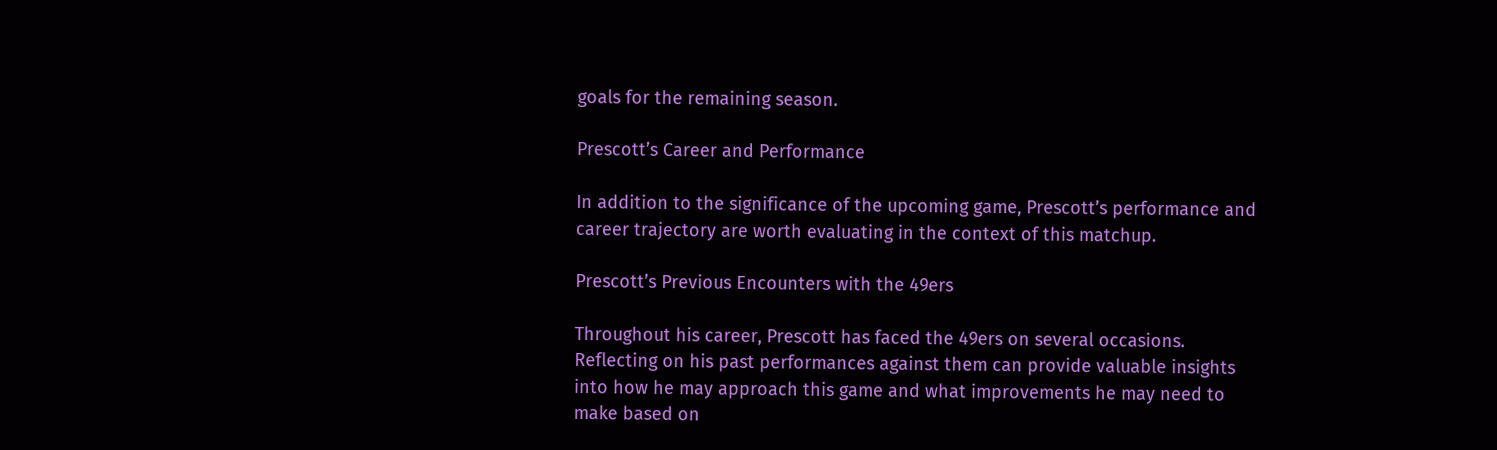goals for the remaining season.

Prescott’s Career and Performance

In addition to the significance of the upcoming game, Prescott’s performance and career trajectory are worth evaluating in the context of this matchup.

Prescott’s Previous Encounters with the 49ers

Throughout his career, Prescott has faced the 49ers on several occasions. Reflecting on his past performances against them can provide valuable insights into how he may approach this game and what improvements he may need to make based on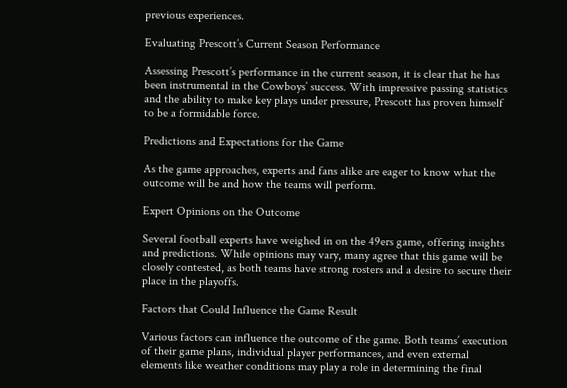previous experiences.

Evaluating Prescott’s Current Season Performance

Assessing Prescott’s performance in the current season, it is clear that he has been instrumental in the Cowboys’ success. With impressive passing statistics and the ability to make key plays under pressure, Prescott has proven himself to be a formidable force.

Predictions and Expectations for the Game

As the game approaches, experts and fans alike are eager to know what the outcome will be and how the teams will perform.

Expert Opinions on the Outcome

Several football experts have weighed in on the 49ers game, offering insights and predictions. While opinions may vary, many agree that this game will be closely contested, as both teams have strong rosters and a desire to secure their place in the playoffs.

Factors that Could Influence the Game Result

Various factors can influence the outcome of the game. Both teams’ execution of their game plans, individual player performances, and even external elements like weather conditions may play a role in determining the final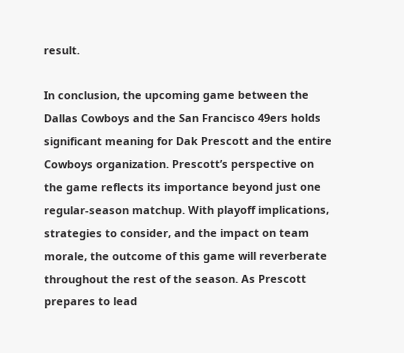result.

In conclusion, the upcoming game between the Dallas Cowboys and the San Francisco 49ers holds significant meaning for Dak Prescott and the entire Cowboys organization. Prescott’s perspective on the game reflects its importance beyond just one regular-season matchup. With playoff implications, strategies to consider, and the impact on team morale, the outcome of this game will reverberate throughout the rest of the season. As Prescott prepares to lead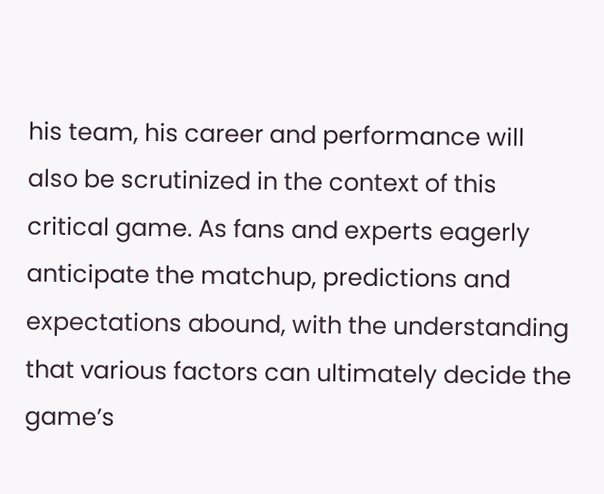his team, his career and performance will also be scrutinized in the context of this critical game. As fans and experts eagerly anticipate the matchup, predictions and expectations abound, with the understanding that various factors can ultimately decide the game’s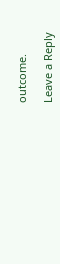outcome.

Leave a Reply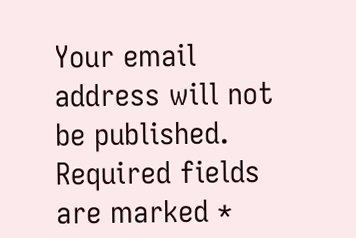Your email address will not be published. Required fields are marked *